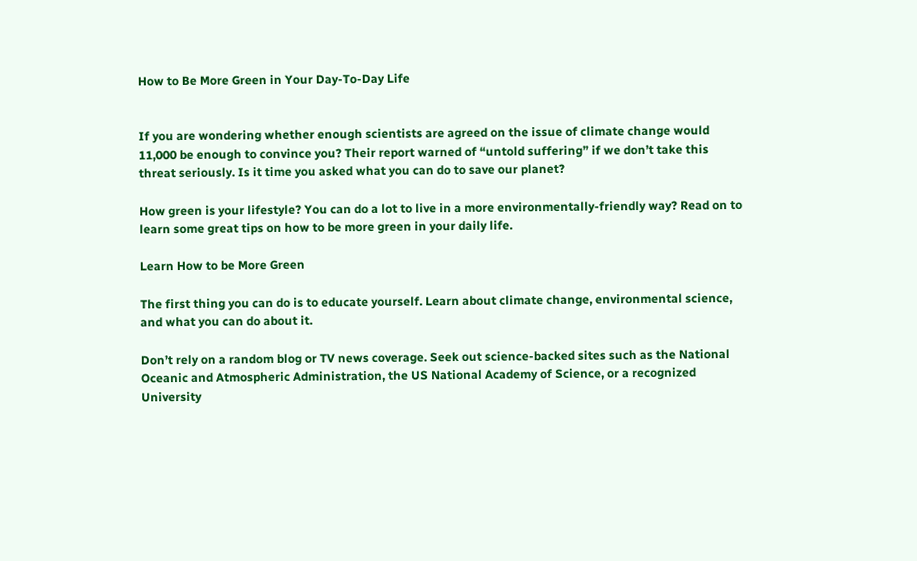How to Be More Green in Your Day-To-Day Life


If you are wondering whether enough scientists are agreed on the issue of climate change would 11,000 be enough to convince you? Their report warned of “untold suffering” if we don’t take this threat seriously. Is it time you asked what you can do to save our planet?

How green is your lifestyle? You can do a lot to live in a more environmentally-friendly way? Read on to learn some great tips on how to be more green in your daily life.

Learn How to be More Green

The first thing you can do is to educate yourself. Learn about climate change, environmental science, and what you can do about it.

Don’t rely on a random blog or TV news coverage. Seek out science-backed sites such as the National Oceanic and Atmospheric Administration, the US National Academy of Science, or a recognized University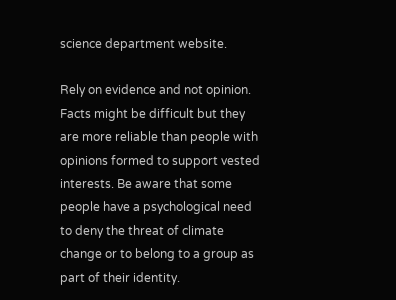science department website.

Rely on evidence and not opinion. Facts might be difficult but they are more reliable than people with opinions formed to support vested interests. Be aware that some people have a psychological need to deny the threat of climate change or to belong to a group as part of their identity.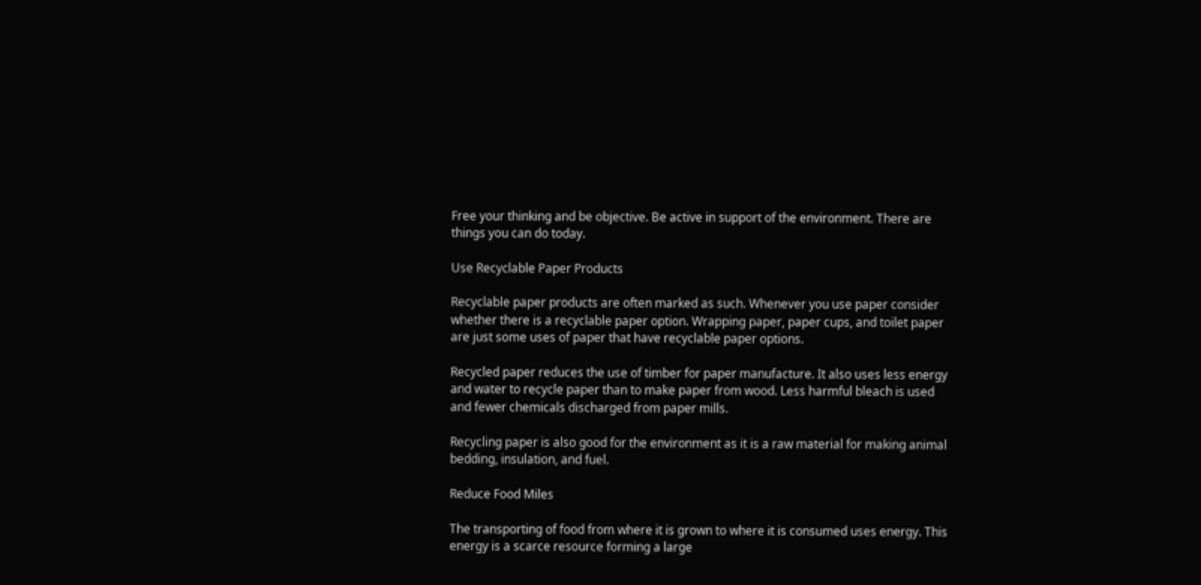Free your thinking and be objective. Be active in support of the environment. There are things you can do today.

Use Recyclable Paper Products

Recyclable paper products are often marked as such. Whenever you use paper consider whether there is a recyclable paper option. Wrapping paper, paper cups, and toilet paper are just some uses of paper that have recyclable paper options.

Recycled paper reduces the use of timber for paper manufacture. It also uses less energy and water to recycle paper than to make paper from wood. Less harmful bleach is used and fewer chemicals discharged from paper mills.

Recycling paper is also good for the environment as it is a raw material for making animal bedding, insulation, and fuel.

Reduce Food Miles

The transporting of food from where it is grown to where it is consumed uses energy. This energy is a scarce resource forming a large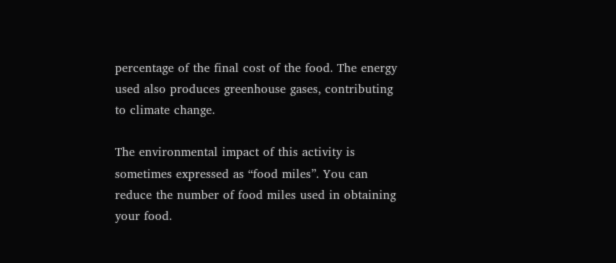percentage of the final cost of the food. The energy used also produces greenhouse gases, contributing to climate change.

The environmental impact of this activity is sometimes expressed as “food miles”. You can reduce the number of food miles used in obtaining your food.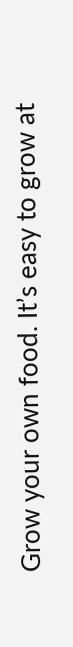Grow your own food. It’s easy to grow at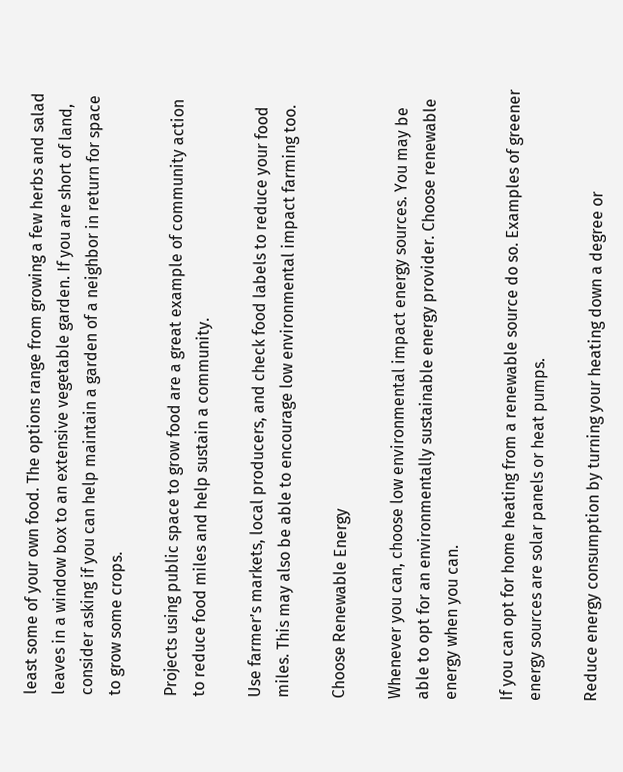least some of your own food. The options range from growing a few herbs and salad leaves in a window box to an extensive vegetable garden. If you are short of land, consider asking if you can help maintain a garden of a neighbor in return for space to grow some crops.

Projects using public space to grow food are a great example of community action to reduce food miles and help sustain a community.

Use farmer’s markets, local producers, and check food labels to reduce your food miles. This may also be able to encourage low environmental impact farming too.

Choose Renewable Energy

Whenever you can, choose low environmental impact energy sources. You may be able to opt for an environmentally sustainable energy provider. Choose renewable energy when you can.

If you can opt for home heating from a renewable source do so. Examples of greener energy sources are solar panels or heat pumps.

Reduce energy consumption by turning your heating down a degree or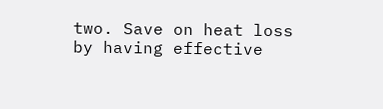two. Save on heat loss by having effective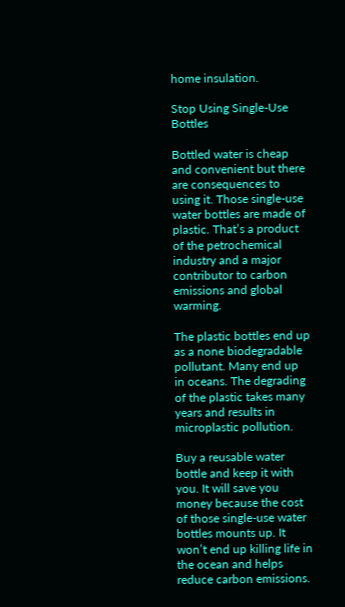home insulation.

Stop Using Single-Use Bottles

Bottled water is cheap and convenient but there are consequences to using it. Those single-use water bottles are made of plastic. That’s a product of the petrochemical industry and a major contributor to carbon emissions and global warming.

The plastic bottles end up as a none biodegradable pollutant. Many end up in oceans. The degrading of the plastic takes many years and results in microplastic pollution.

Buy a reusable water bottle and keep it with you. It will save you money because the cost of those single-use water bottles mounts up. It won’t end up killing life in the ocean and helps reduce carbon emissions.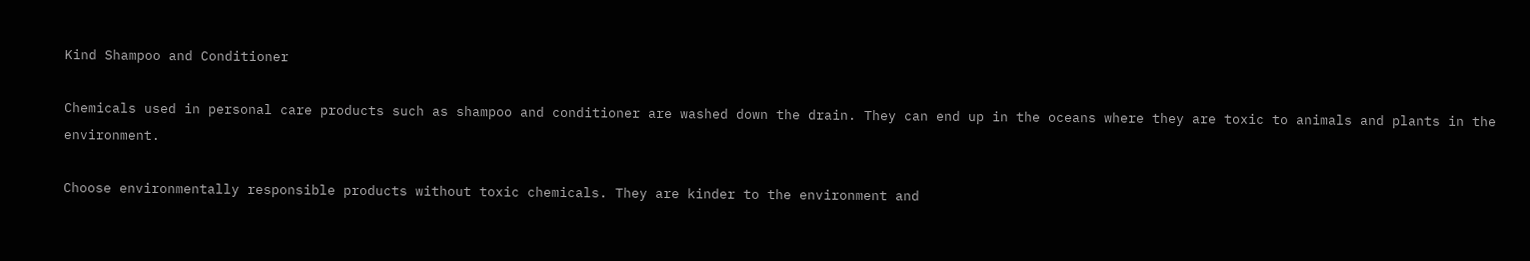Kind Shampoo and Conditioner

Chemicals used in personal care products such as shampoo and conditioner are washed down the drain. They can end up in the oceans where they are toxic to animals and plants in the environment.

Choose environmentally responsible products without toxic chemicals. They are kinder to the environment and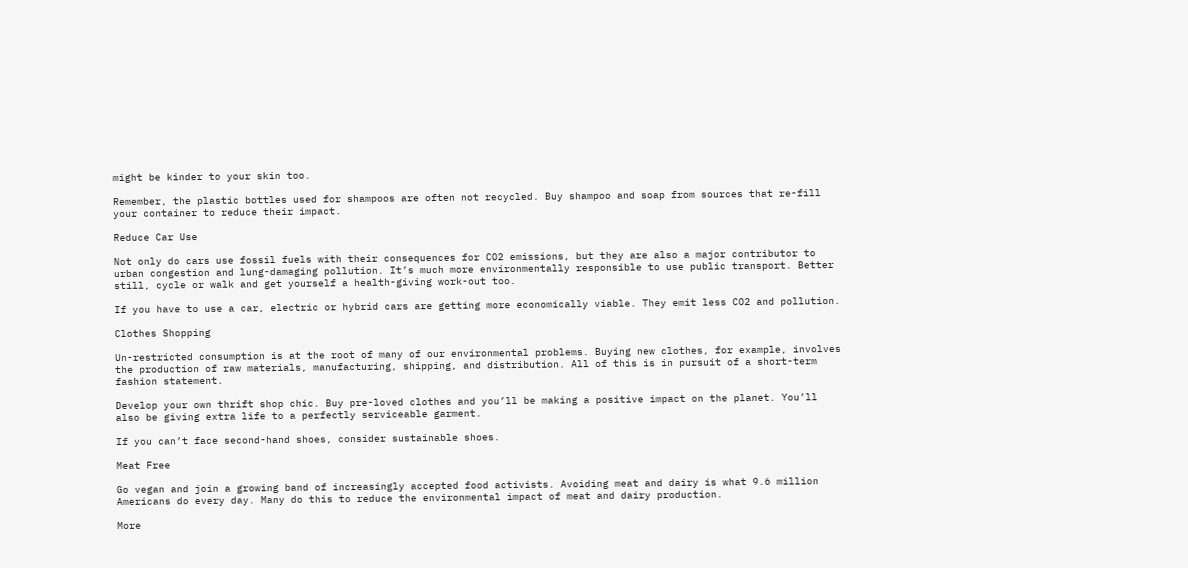might be kinder to your skin too.

Remember, the plastic bottles used for shampoos are often not recycled. Buy shampoo and soap from sources that re-fill your container to reduce their impact.

Reduce Car Use

Not only do cars use fossil fuels with their consequences for CO2 emissions, but they are also a major contributor to urban congestion and lung-damaging pollution. It’s much more environmentally responsible to use public transport. Better still, cycle or walk and get yourself a health-giving work-out too.

If you have to use a car, electric or hybrid cars are getting more economically viable. They emit less CO2 and pollution.

Clothes Shopping

Un-restricted consumption is at the root of many of our environmental problems. Buying new clothes, for example, involves the production of raw materials, manufacturing, shipping, and distribution. All of this is in pursuit of a short-term fashion statement.

Develop your own thrift shop chic. Buy pre-loved clothes and you’ll be making a positive impact on the planet. You’ll also be giving extra life to a perfectly serviceable garment.

If you can’t face second-hand shoes, consider sustainable shoes.

Meat Free

Go vegan and join a growing band of increasingly accepted food activists. Avoiding meat and dairy is what 9.6 million Americans do every day. Many do this to reduce the environmental impact of meat and dairy production.

More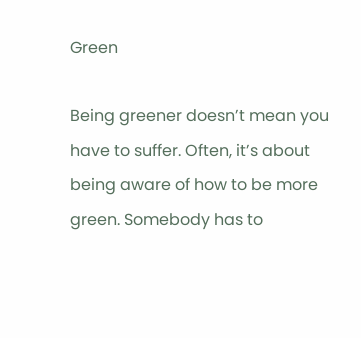Green

Being greener doesn’t mean you have to suffer. Often, it’s about being aware of how to be more green. Somebody has to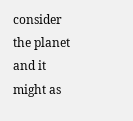consider the planet and it might as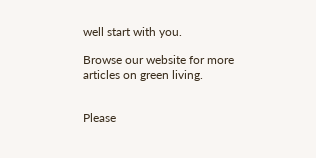well start with you.

Browse our website for more articles on green living.


Please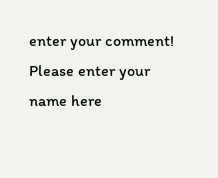enter your comment!
Please enter your name here